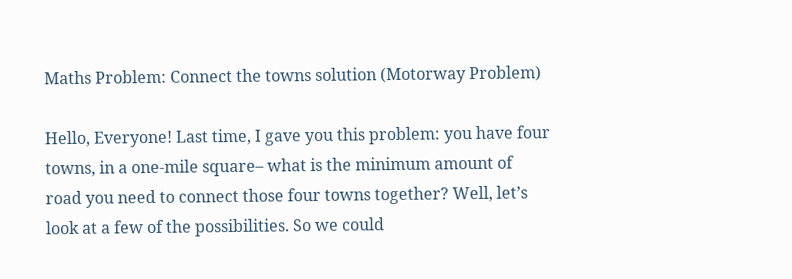Maths Problem: Connect the towns solution (Motorway Problem)

Hello, Everyone! Last time, I gave you this problem: you have four towns, in a one-mile square– what is the minimum amount of road you need to connect those four towns together? Well, let’s look at a few of the possibilities. So we could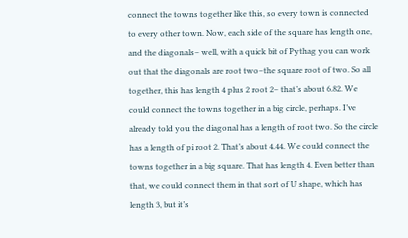connect the towns together like this, so every town is connected to every other town. Now, each side of the square has length one, and the diagonals– well, with a quick bit of Pythag you can work out that the diagonals are root two–the square root of two. So all together, this has length 4 plus 2 root 2– that’s about 6.82. We could connect the towns together in a big circle, perhaps. I’ve already told you the diagonal has a length of root two. So the circle has a length of pi root 2. That’s about 4.44. We could connect the towns together in a big square. That has length 4. Even better than that, we could connect them in that sort of U shape, which has length 3, but it’s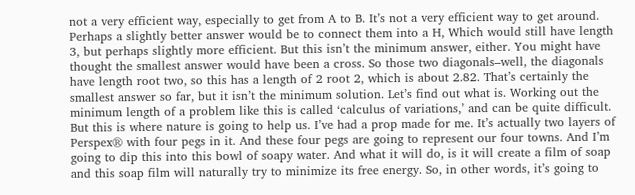not a very efficient way, especially to get from A to B. It’s not a very efficient way to get around. Perhaps a slightly better answer would be to connect them into a H, Which would still have length 3, but perhaps slightly more efficient. But this isn’t the minimum answer, either. You might have thought the smallest answer would have been a cross. So those two diagonals–well, the diagonals have length root two, so this has a length of 2 root 2, which is about 2.82. That’s certainly the smallest answer so far, but it isn’t the minimum solution. Let’s find out what is. Working out the minimum length of a problem like this is called ‘calculus of variations,’ and can be quite difficult. But this is where nature is going to help us. I’ve had a prop made for me. It’s actually two layers of Perspex® with four pegs in it. And these four pegs are going to represent our four towns. And I’m going to dip this into this bowl of soapy water. And what it will do, is it will create a film of soap and this soap film will naturally try to minimize its free energy. So, in other words, it’s going to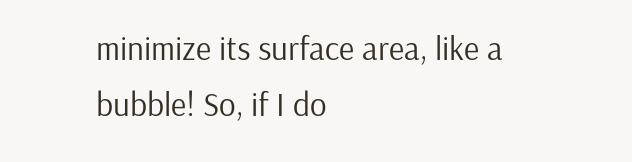minimize its surface area, like a bubble! So, if I do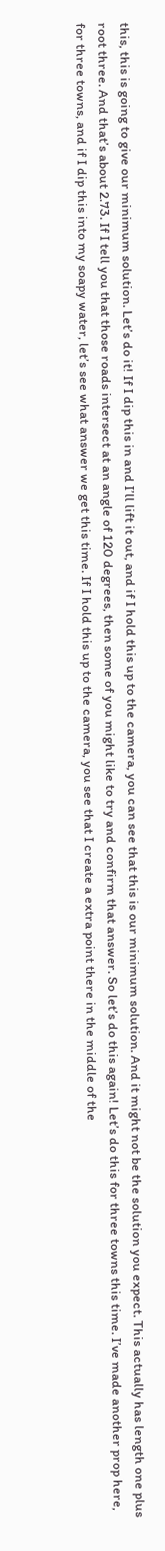this, this is going to give our minimum solution. Let’s do it! If I dip this in and I’ll lift it out, and if I hold this up to the camera, you can see that this is our minimum solution. And it might not be the solution you expect. This actually has length one plus root three. And that’s about 2.73. If I tell you that those roads intersect at an angle of 120 degrees, then some of you might like to try and confirm that answer. So let’s do this again! Let’s do this for three towns this time. I’ve made another prop here, for three towns, and if I dip this into my soapy water, let’s see what answer we get this time. If I hold this up to the camera, you see that I create a extra point there in the middle of the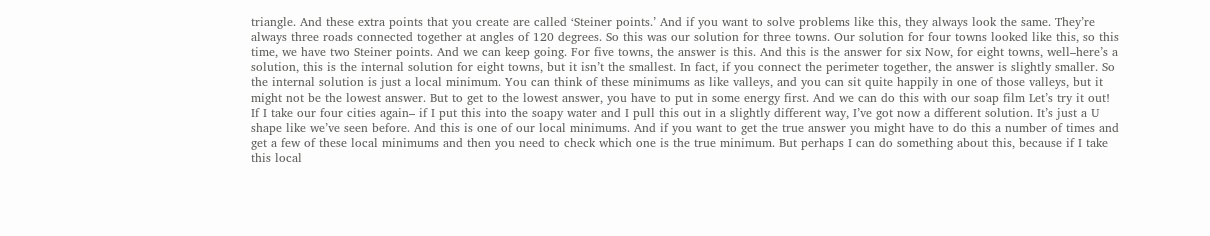triangle. And these extra points that you create are called ‘Steiner points.’ And if you want to solve problems like this, they always look the same. They’re always three roads connected together at angles of 120 degrees. So this was our solution for three towns. Our solution for four towns looked like this, so this time, we have two Steiner points. And we can keep going. For five towns, the answer is this. And this is the answer for six Now, for eight towns, well–here’s a solution, this is the internal solution for eight towns, but it isn’t the smallest. In fact, if you connect the perimeter together, the answer is slightly smaller. So the internal solution is just a local minimum. You can think of these minimums as like valleys, and you can sit quite happily in one of those valleys, but it might not be the lowest answer. But to get to the lowest answer, you have to put in some energy first. And we can do this with our soap film Let’s try it out! If I take our four cities again– if I put this into the soapy water and I pull this out in a slightly different way, I’ve got now a different solution. It’s just a U shape like we’ve seen before. And this is one of our local minimums. And if you want to get the true answer you might have to do this a number of times and get a few of these local minimums and then you need to check which one is the true minimum. But perhaps I can do something about this, because if I take this local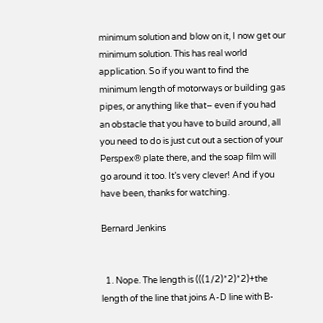minimum solution and blow on it, I now get our minimum solution. This has real world application. So if you want to find the minimum length of motorways or building gas pipes, or anything like that– even if you had an obstacle that you have to build around, all you need to do is just cut out a section of your Perspex® plate there, and the soap film will go around it too. It’s very clever! And if you have been, thanks for watching.

Bernard Jenkins


  1. Nope. The length is (((1/2)*2)*2)+the length of the line that joins A-D line with B-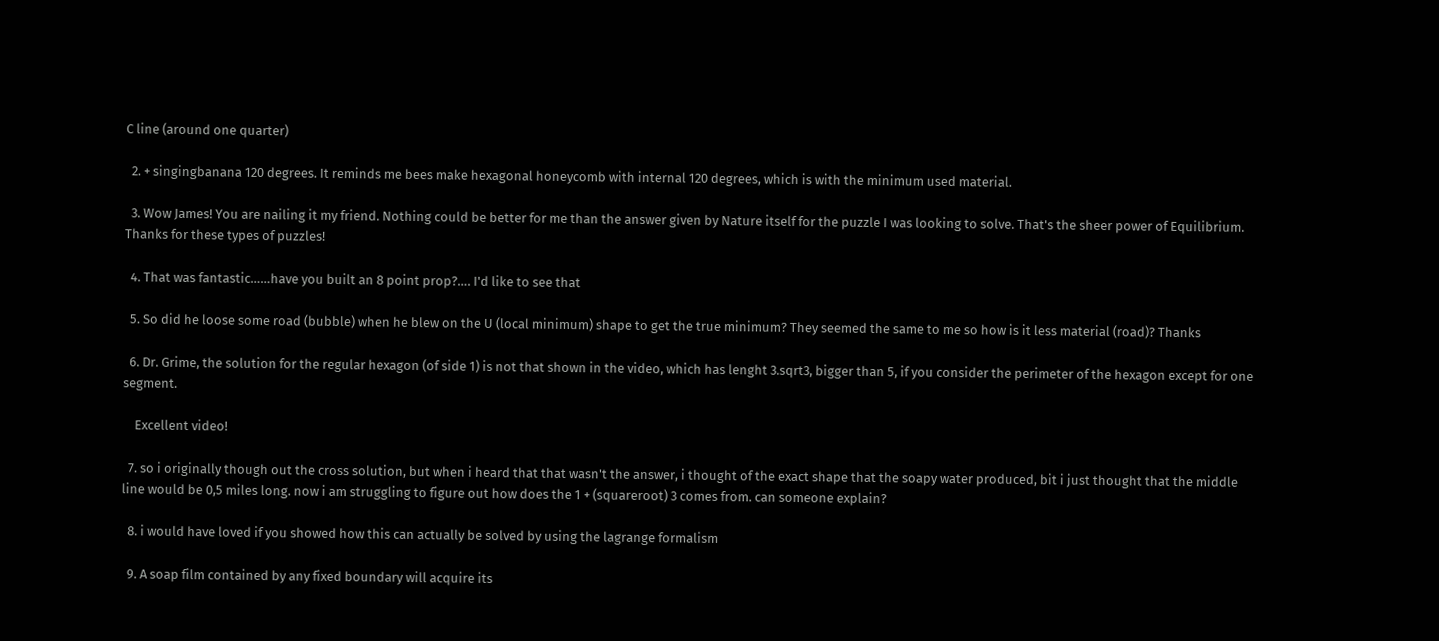C line (around one quarter)

  2. + singingbanana 120 degrees. It reminds me bees make hexagonal honeycomb with internal 120 degrees, which is with the minimum used material.

  3. Wow James! You are nailing it my friend. Nothing could be better for me than the answer given by Nature itself for the puzzle I was looking to solve. That's the sheer power of Equilibrium. Thanks for these types of puzzles!

  4. That was fantastic……have you built an 8 point prop?…. I'd like to see that

  5. So did he loose some road (bubble) when he blew on the U (local minimum) shape to get the true minimum? They seemed the same to me so how is it less material (road)? Thanks

  6. Dr. Grime, the solution for the regular hexagon (of side 1) is not that shown in the video, which has lenght 3.sqrt3, bigger than 5, if you consider the perimeter of the hexagon except for one segment.

    Excellent video!

  7. so i originally though out the cross solution, but when i heard that that wasn't the answer, i thought of the exact shape that the soapy water produced, bit i just thought that the middle line would be 0,5 miles long. now i am struggling to figure out how does the 1 + (squareroot) 3 comes from. can someone explain?

  8. i would have loved if you showed how this can actually be solved by using the lagrange formalism

  9. A soap film contained by any fixed boundary will acquire its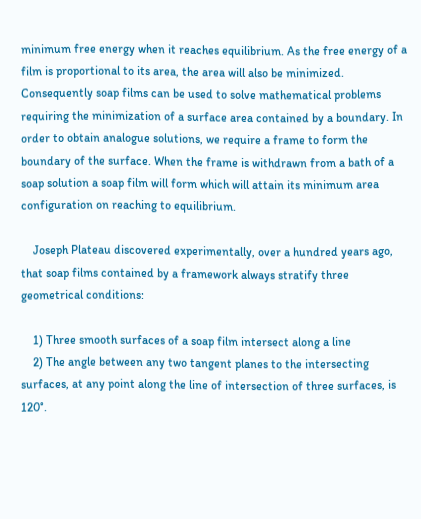minimum free energy when it reaches equilibrium. As the free energy of a film is proportional to its area, the area will also be minimized. Consequently soap films can be used to solve mathematical problems requiring the minimization of a surface area contained by a boundary. In order to obtain analogue solutions, we require a frame to form the boundary of the surface. When the frame is withdrawn from a bath of a soap solution a soap film will form which will attain its minimum area configuration on reaching to equilibrium.

    Joseph Plateau discovered experimentally, over a hundred years ago, that soap films contained by a framework always stratify three geometrical conditions:

    1) Three smooth surfaces of a soap film intersect along a line
    2) The angle between any two tangent planes to the intersecting surfaces, at any point along the line of intersection of three surfaces, is 120°.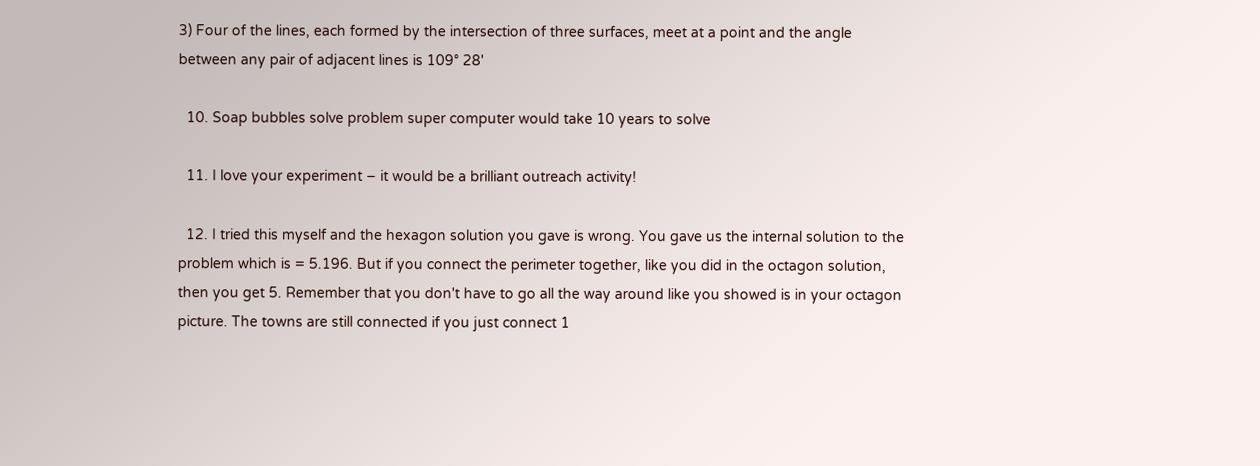3) Four of the lines, each formed by the intersection of three surfaces, meet at a point and the angle between any pair of adjacent lines is 109° 28'

  10. Soap bubbles solve problem super computer would take 10 years to solve

  11. I love your experiment – it would be a brilliant outreach activity!

  12. I tried this myself and the hexagon solution you gave is wrong. You gave us the internal solution to the problem which is = 5.196. But if you connect the perimeter together, like you did in the octagon solution, then you get 5. Remember that you don't have to go all the way around like you showed is in your octagon picture. The towns are still connected if you just connect 1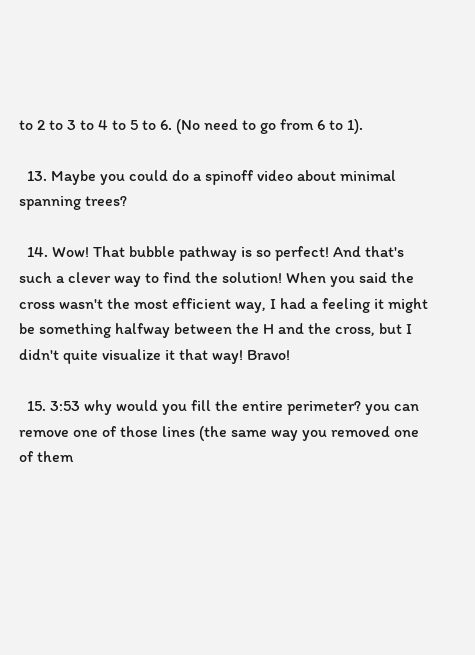to 2 to 3 to 4 to 5 to 6. (No need to go from 6 to 1).

  13. Maybe you could do a spinoff video about minimal spanning trees?

  14. Wow! That bubble pathway is so perfect! And that's such a clever way to find the solution! When you said the cross wasn't the most efficient way, I had a feeling it might be something halfway between the H and the cross, but I didn't quite visualize it that way! Bravo!

  15. 3:53 why would you fill the entire perimeter? you can remove one of those lines (the same way you removed one of them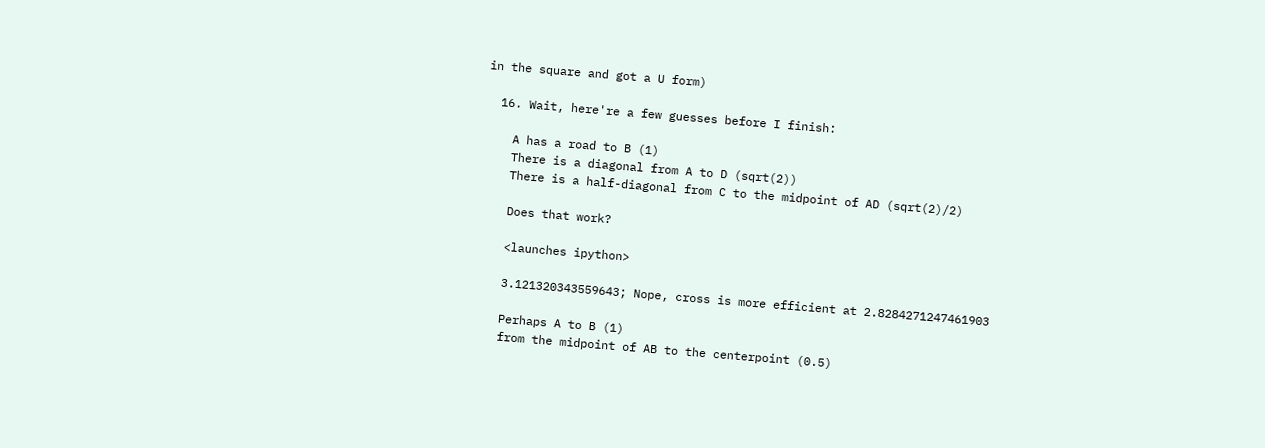in the square and got a U form)

  16. Wait, here're a few guesses before I finish:

    A has a road to B (1)
    There is a diagonal from A to D (sqrt(2))
    There is a half-diagonal from C to the midpoint of AD (sqrt(2)/2)

    Does that work?

    <launches ipython>

    3.121320343559643; Nope, cross is more efficient at 2.8284271247461903

    Perhaps A to B (1)
    from the midpoint of AB to the centerpoint (0.5)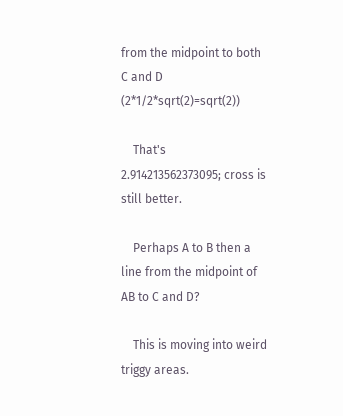from the midpoint to both C and D (2*1/2*sqrt(2)=sqrt(2))

    That's 2.914213562373095; cross is still better.

    Perhaps A to B then a line from the midpoint of AB to C and D?

    This is moving into weird triggy areas.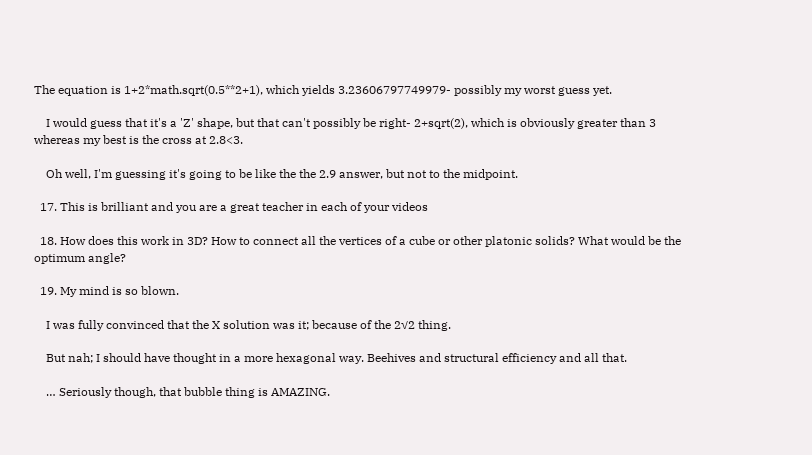The equation is 1+2*math.sqrt(0.5**2+1), which yields 3.23606797749979- possibly my worst guess yet.

    I would guess that it's a 'Z' shape, but that can't possibly be right- 2+sqrt(2), which is obviously greater than 3 whereas my best is the cross at 2.8<3.

    Oh well, I'm guessing it's going to be like the the 2.9 answer, but not to the midpoint.

  17. This is brilliant and you are a great teacher in each of your videos

  18. How does this work in 3D? How to connect all the vertices of a cube or other platonic solids? What would be the optimum angle?

  19. My mind is so blown.

    I was fully convinced that the X solution was it; because of the 2√2 thing.

    But nah; I should have thought in a more hexagonal way. Beehives and structural efficiency and all that.

    … Seriously though, that bubble thing is AMAZING.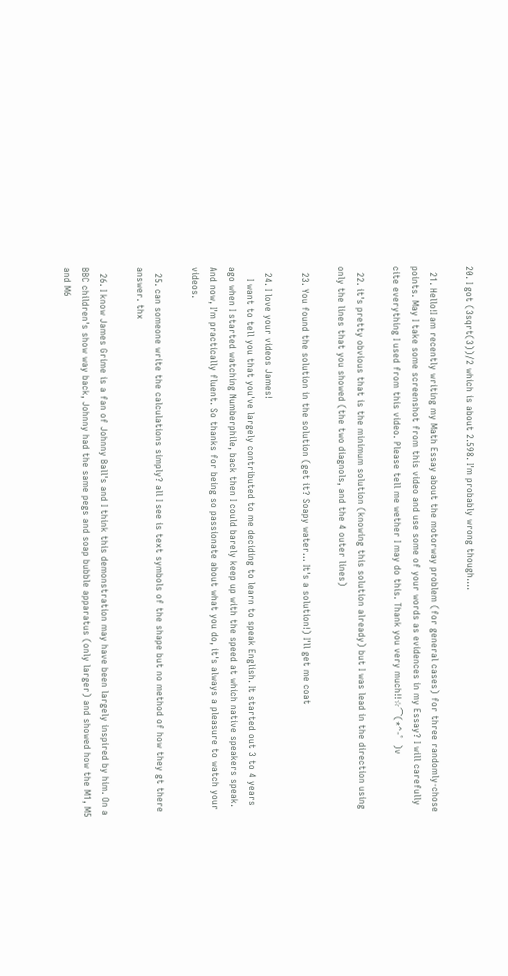20. I got (3sqrt(3))/2 which is about 2.598. I'm probably wrong though….

  21. Hello!I am recently writing my Math Essay about the motorway problem (for general cases) for three randomly-chose points. May I take some screenshot from this video and use some of your words as evidences in my Essay? I will carefully cite everything I used from this video. Please tell me wether I may do this. Thank you very much!!☆⌒(*^-゜)v

  22. it's pretty obvious that is the minimum solution (knowing this solution already) but I was lead in the direction using only the lines that you showed (the two diagnols, and the 4 outer lines)

  23. You found the solution in the solution (get it? Soapy water… It's a solution!) I'll get me coat

  24. I love your videos James!
    I want to tell you that you've largely contributed to me deciding to learn to speak English. It started out 3 to 4 years ago when I started watching Numberphile, back then I could barely keep up with the speed at which native speakers speak. And now, I'm practically fluent. So thanks for being so passionate about what you do, it's always a pleasure to watch your videos.

  25. can someone write the calculations simply? all I see is text symbols of the shape but no method of how they gt there answer. thx

  26. I know James Grime is a fan of Johnny Ball's and I think this demonstration may have been largely inspired by him. On a BBC children's show way back, Johnny had the same pegs and soap bubble apparatus (only larger) and showed how the M1, M5 and M6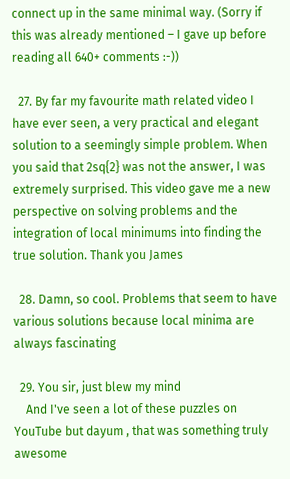connect up in the same minimal way. (Sorry if this was already mentioned – I gave up before reading all 640+ comments :-))

  27. By far my favourite math related video I have ever seen, a very practical and elegant solution to a seemingly simple problem. When you said that 2sq{2} was not the answer, I was extremely surprised. This video gave me a new perspective on solving problems and the integration of local minimums into finding the true solution. Thank you James

  28. Damn, so cool. Problems that seem to have various solutions because local minima are always fascinating

  29. You sir, just blew my mind
    And I've seen a lot of these puzzles on YouTube but dayum , that was something truly awesome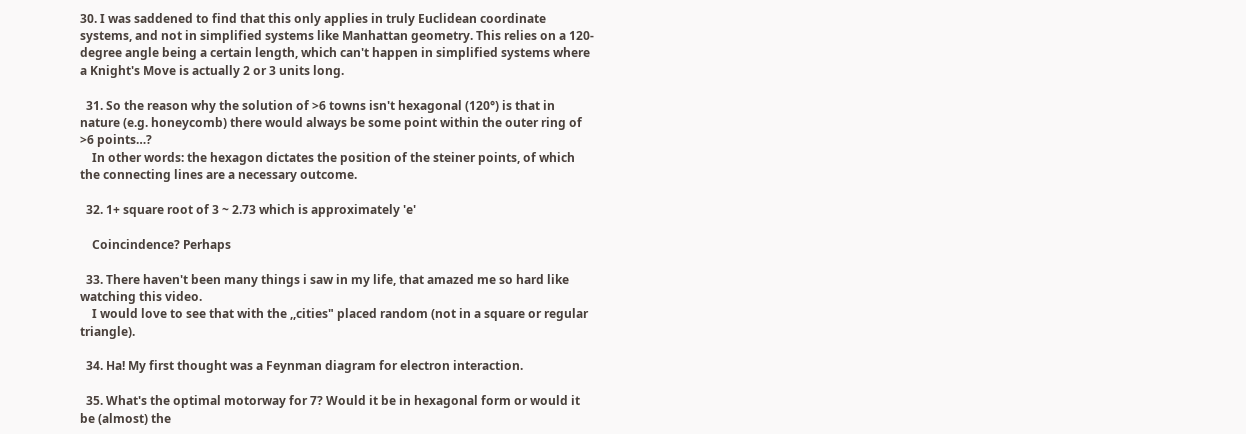30. I was saddened to find that this only applies in truly Euclidean coordinate systems, and not in simplified systems like Manhattan geometry. This relies on a 120-degree angle being a certain length, which can't happen in simplified systems where a Knight's Move is actually 2 or 3 units long.

  31. So the reason why the solution of >6 towns isn't hexagonal (120°) is that in nature (e.g. honeycomb) there would always be some point within the outer ring of >6 points…?
    In other words: the hexagon dictates the position of the steiner points, of which the connecting lines are a necessary outcome.

  32. 1+ square root of 3 ~ 2.73 which is approximately 'e'

    Coincindence? Perhaps

  33. There haven't been many things i saw in my life, that amazed me so hard like watching this video.
    I would love to see that with the ,,cities" placed random (not in a square or regular triangle).

  34. Ha! My first thought was a Feynman diagram for electron interaction.

  35. What's the optimal motorway for 7? Would it be in hexagonal form or would it be (almost) the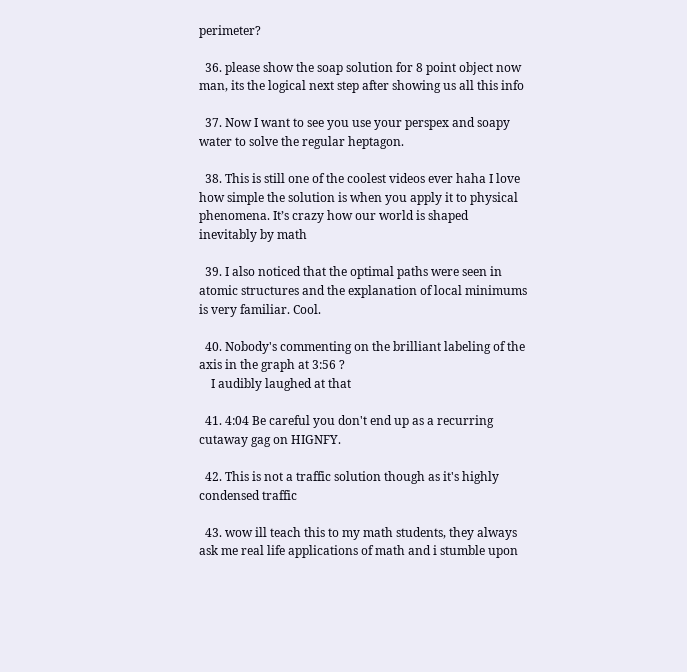perimeter?

  36. please show the soap solution for 8 point object now man, its the logical next step after showing us all this info

  37. Now I want to see you use your perspex and soapy water to solve the regular heptagon.

  38. This is still one of the coolest videos ever haha I love how simple the solution is when you apply it to physical phenomena. It’s crazy how our world is shaped inevitably by math

  39. I also noticed that the optimal paths were seen in atomic structures and the explanation of local minimums is very familiar. Cool.

  40. Nobody's commenting on the brilliant labeling of the axis in the graph at 3:56 ?
    I audibly laughed at that

  41. 4:04 Be careful you don't end up as a recurring cutaway gag on HIGNFY.

  42. This is not a traffic solution though as it's highly condensed traffic

  43. wow ill teach this to my math students, they always ask me real life applications of math and i stumble upon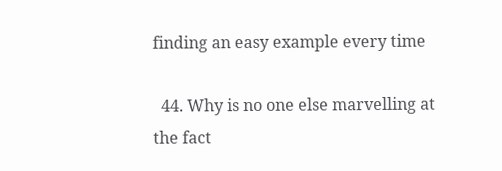finding an easy example every time

  44. Why is no one else marvelling at the fact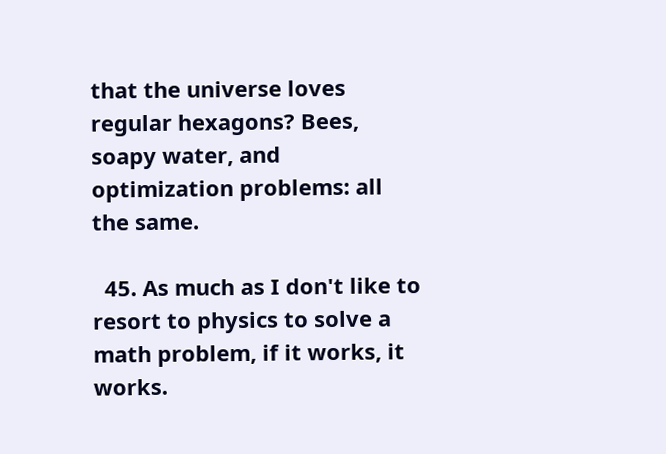that the universe loves regular hexagons? Bees, soapy water, and optimization problems: all the same.

  45. As much as I don't like to resort to physics to solve a math problem, if it works, it works.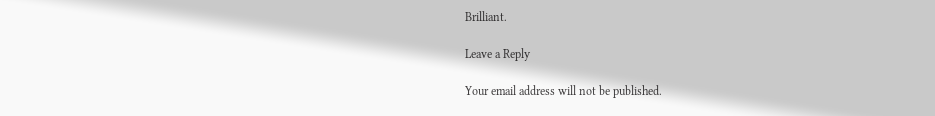Brilliant.

Leave a Reply

Your email address will not be published.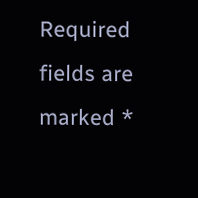Required fields are marked *